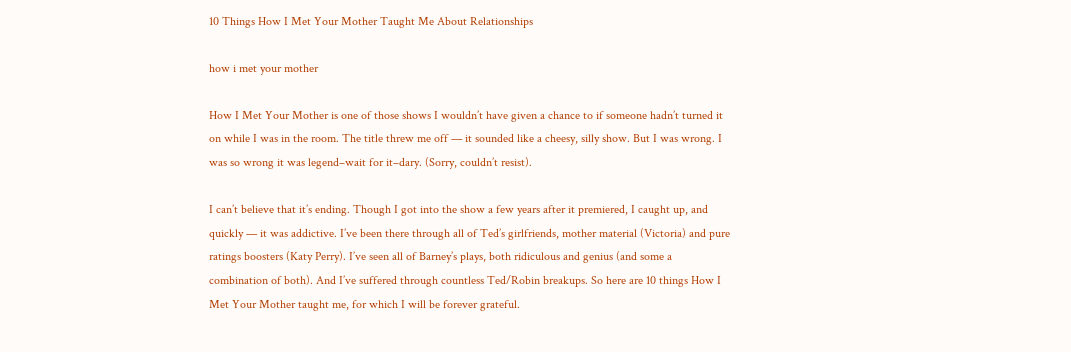10 Things How I Met Your Mother Taught Me About Relationships

how i met your mother

How I Met Your Mother is one of those shows I wouldn’t have given a chance to if someone hadn’t turned it on while I was in the room. The title threw me off — it sounded like a cheesy, silly show. But I was wrong. I was so wrong it was legend–wait for it–dary. (Sorry, couldn’t resist).

I can’t believe that it’s ending. Though I got into the show a few years after it premiered, I caught up, and quickly — it was addictive. I’ve been there through all of Ted’s girlfriends, mother material (Victoria) and pure ratings boosters (Katy Perry). I’ve seen all of Barney’s plays, both ridiculous and genius (and some a combination of both). And I’ve suffered through countless Ted/Robin breakups. So here are 10 things How I Met Your Mother taught me, for which I will be forever grateful.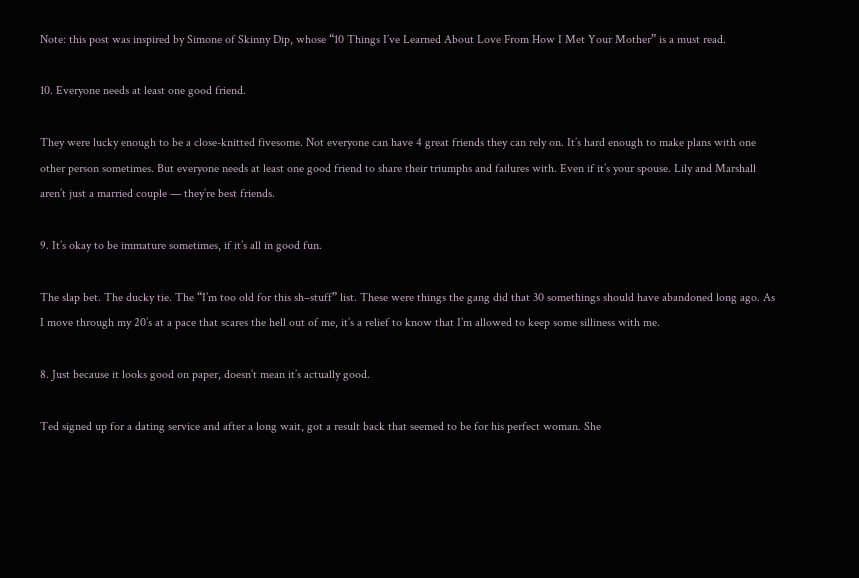Note: this post was inspired by Simone of Skinny Dip, whose “10 Things I’ve Learned About Love From How I Met Your Mother” is a must read.

10. Everyone needs at least one good friend.

They were lucky enough to be a close-knitted fivesome. Not everyone can have 4 great friends they can rely on. It’s hard enough to make plans with one other person sometimes. But everyone needs at least one good friend to share their triumphs and failures with. Even if it’s your spouse. Lily and Marshall aren’t just a married couple — they’re best friends.

9. It’s okay to be immature sometimes, if it’s all in good fun.

The slap bet. The ducky tie. The “I’m too old for this sh–stuff” list. These were things the gang did that 30 somethings should have abandoned long ago. As I move through my 20’s at a pace that scares the hell out of me, it’s a relief to know that I’m allowed to keep some silliness with me.

8. Just because it looks good on paper, doesn’t mean it’s actually good.

Ted signed up for a dating service and after a long wait, got a result back that seemed to be for his perfect woman. She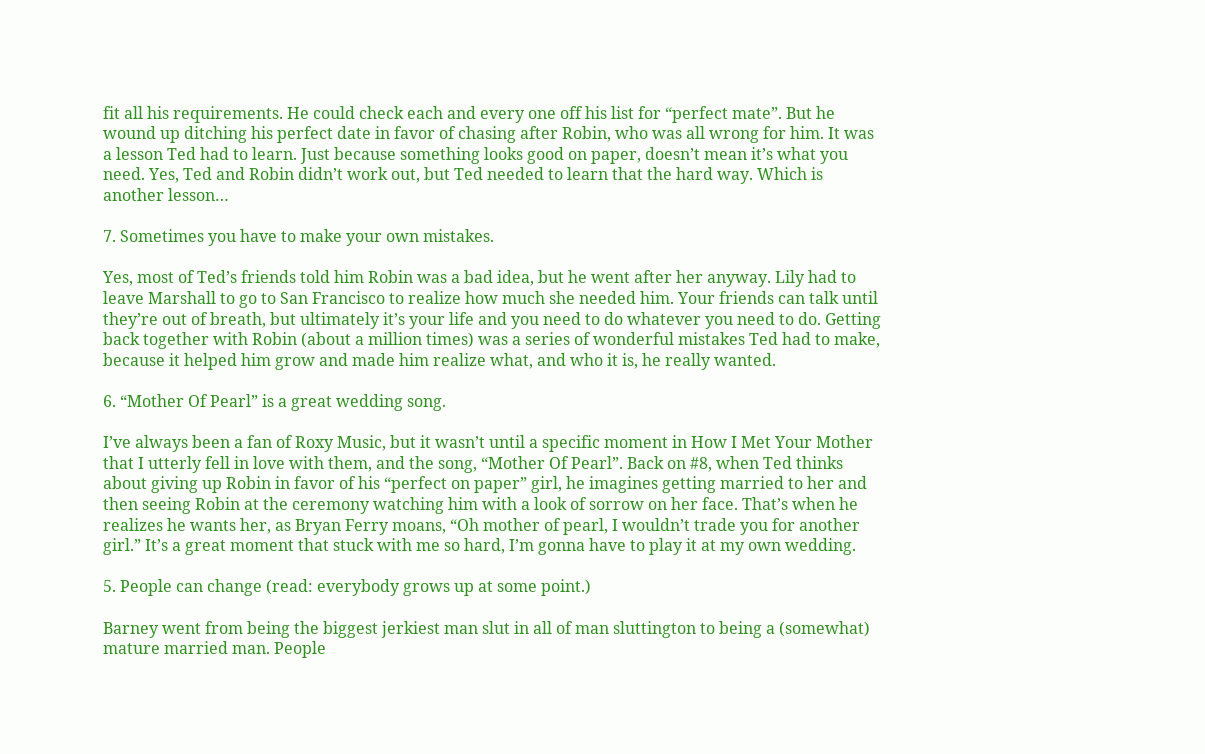fit all his requirements. He could check each and every one off his list for “perfect mate”. But he wound up ditching his perfect date in favor of chasing after Robin, who was all wrong for him. It was a lesson Ted had to learn. Just because something looks good on paper, doesn’t mean it’s what you need. Yes, Ted and Robin didn’t work out, but Ted needed to learn that the hard way. Which is another lesson…

7. Sometimes you have to make your own mistakes.

Yes, most of Ted’s friends told him Robin was a bad idea, but he went after her anyway. Lily had to leave Marshall to go to San Francisco to realize how much she needed him. Your friends can talk until they’re out of breath, but ultimately it’s your life and you need to do whatever you need to do. Getting back together with Robin (about a million times) was a series of wonderful mistakes Ted had to make, because it helped him grow and made him realize what, and who it is, he really wanted.

6. “Mother Of Pearl” is a great wedding song.

I’ve always been a fan of Roxy Music, but it wasn’t until a specific moment in How I Met Your Mother that I utterly fell in love with them, and the song, “Mother Of Pearl”. Back on #8, when Ted thinks about giving up Robin in favor of his “perfect on paper” girl, he imagines getting married to her and then seeing Robin at the ceremony watching him with a look of sorrow on her face. That’s when he realizes he wants her, as Bryan Ferry moans, “Oh mother of pearl, I wouldn’t trade you for another girl.” It’s a great moment that stuck with me so hard, I’m gonna have to play it at my own wedding.

5. People can change (read: everybody grows up at some point.)

Barney went from being the biggest jerkiest man slut in all of man sluttington to being a (somewhat) mature married man. People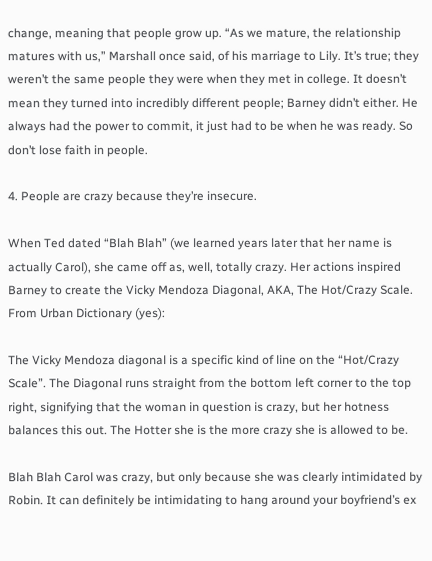change, meaning that people grow up. “As we mature, the relationship matures with us,” Marshall once said, of his marriage to Lily. It’s true; they weren’t the same people they were when they met in college. It doesn’t mean they turned into incredibly different people; Barney didn’t either. He always had the power to commit, it just had to be when he was ready. So don’t lose faith in people.

4. People are crazy because they’re insecure.

When Ted dated “Blah Blah” (we learned years later that her name is actually Carol), she came off as, well, totally crazy. Her actions inspired Barney to create the Vicky Mendoza Diagonal, AKA, The Hot/Crazy Scale. From Urban Dictionary (yes):

The Vicky Mendoza diagonal is a specific kind of line on the “Hot/Crazy Scale”. The Diagonal runs straight from the bottom left corner to the top right, signifying that the woman in question is crazy, but her hotness balances this out. The Hotter she is the more crazy she is allowed to be.

Blah Blah Carol was crazy, but only because she was clearly intimidated by Robin. It can definitely be intimidating to hang around your boyfriend’s ex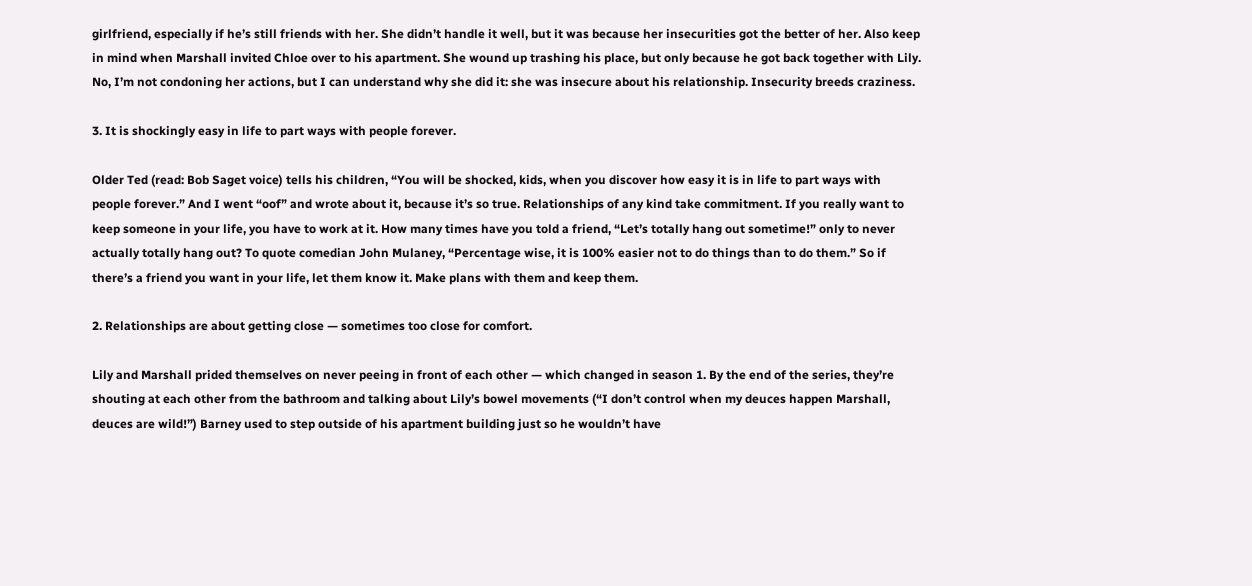girlfriend, especially if he’s still friends with her. She didn’t handle it well, but it was because her insecurities got the better of her. Also keep in mind when Marshall invited Chloe over to his apartment. She wound up trashing his place, but only because he got back together with Lily. No, I’m not condoning her actions, but I can understand why she did it: she was insecure about his relationship. Insecurity breeds craziness.

3. It is shockingly easy in life to part ways with people forever.

Older Ted (read: Bob Saget voice) tells his children, “You will be shocked, kids, when you discover how easy it is in life to part ways with people forever.” And I went “oof” and wrote about it, because it’s so true. Relationships of any kind take commitment. If you really want to keep someone in your life, you have to work at it. How many times have you told a friend, “Let’s totally hang out sometime!” only to never actually totally hang out? To quote comedian John Mulaney, “Percentage wise, it is 100% easier not to do things than to do them.” So if there’s a friend you want in your life, let them know it. Make plans with them and keep them.

2. Relationships are about getting close — sometimes too close for comfort.

Lily and Marshall prided themselves on never peeing in front of each other — which changed in season 1. By the end of the series, they’re shouting at each other from the bathroom and talking about Lily’s bowel movements (“I don’t control when my deuces happen Marshall, deuces are wild!”) Barney used to step outside of his apartment building just so he wouldn’t have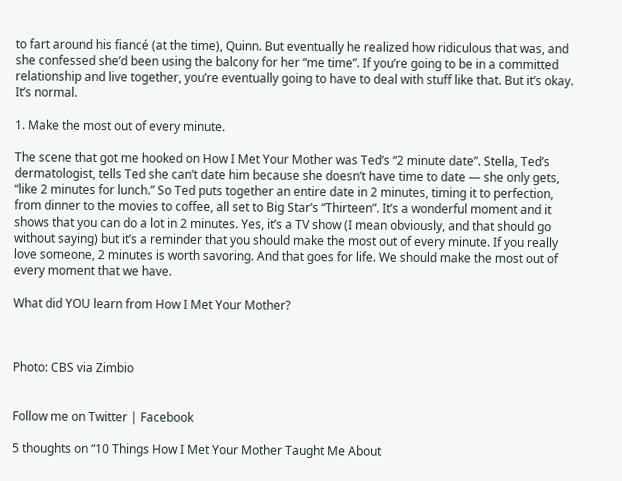to fart around his fiancé (at the time), Quinn. But eventually he realized how ridiculous that was, and she confessed she’d been using the balcony for her “me time”. If you’re going to be in a committed relationship and live together, you’re eventually going to have to deal with stuff like that. But it’s okay. It’s normal.

1. Make the most out of every minute.

The scene that got me hooked on How I Met Your Mother was Ted’s “2 minute date”. Stella, Ted’s dermatologist, tells Ted she can’t date him because she doesn’t have time to date — she only gets, “like 2 minutes for lunch.” So Ted puts together an entire date in 2 minutes, timing it to perfection, from dinner to the movies to coffee, all set to Big Star’s “Thirteen”. It’s a wonderful moment and it shows that you can do a lot in 2 minutes. Yes, it’s a TV show (I mean obviously, and that should go without saying) but it’s a reminder that you should make the most out of every minute. If you really love someone, 2 minutes is worth savoring. And that goes for life. We should make the most out of every moment that we have.

What did YOU learn from How I Met Your Mother?



Photo: CBS via Zimbio


Follow me on Twitter | Facebook

5 thoughts on “10 Things How I Met Your Mother Taught Me About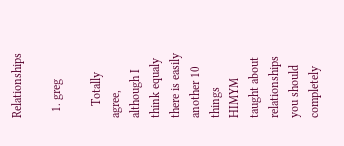Relationships

  1. greg

    Totally agree, although I think equaly there is easily another 10 things HIMYM taught about relationships you should completely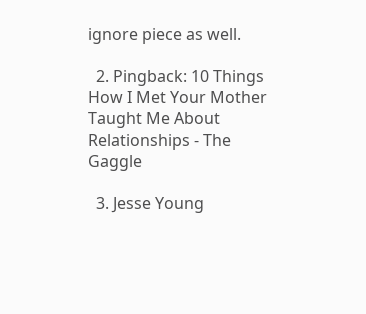ignore piece as well.

  2. Pingback: 10 Things How I Met Your Mother Taught Me About Relationships - The Gaggle

  3. Jesse Young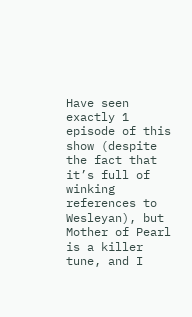Have seen exactly 1 episode of this show (despite the fact that it’s full of winking references to Wesleyan), but Mother of Pearl is a killer tune, and I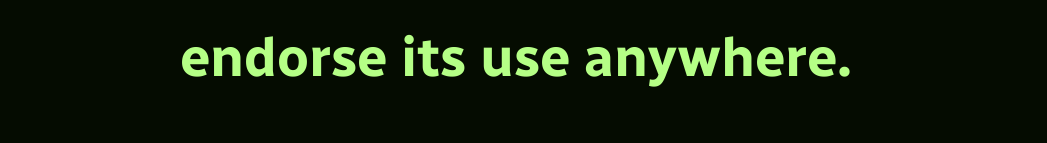endorse its use anywhere.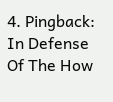4. Pingback: In Defense Of The How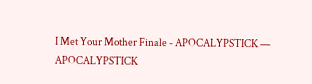I Met Your Mother Finale - APOCALYPSTICK — APOCALYPSTICK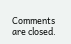Comments are closed.